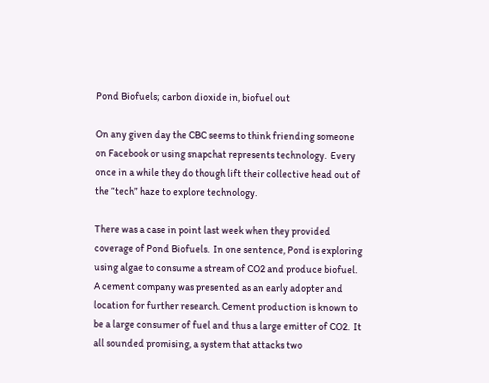Pond Biofuels; carbon dioxide in, biofuel out

On any given day the CBC seems to think friending someone on Facebook or using snapchat represents technology.  Every once in a while they do though lift their collective head out of the “tech” haze to explore technology.

There was a case in point last week when they provided coverage of Pond Biofuels.  In one sentence, Pond is exploring using algae to consume a stream of CO2 and produce biofuel.  A cement company was presented as an early adopter and location for further research. Cement production is known to be a large consumer of fuel and thus a large emitter of CO2.  It all sounded promising, a system that attacks two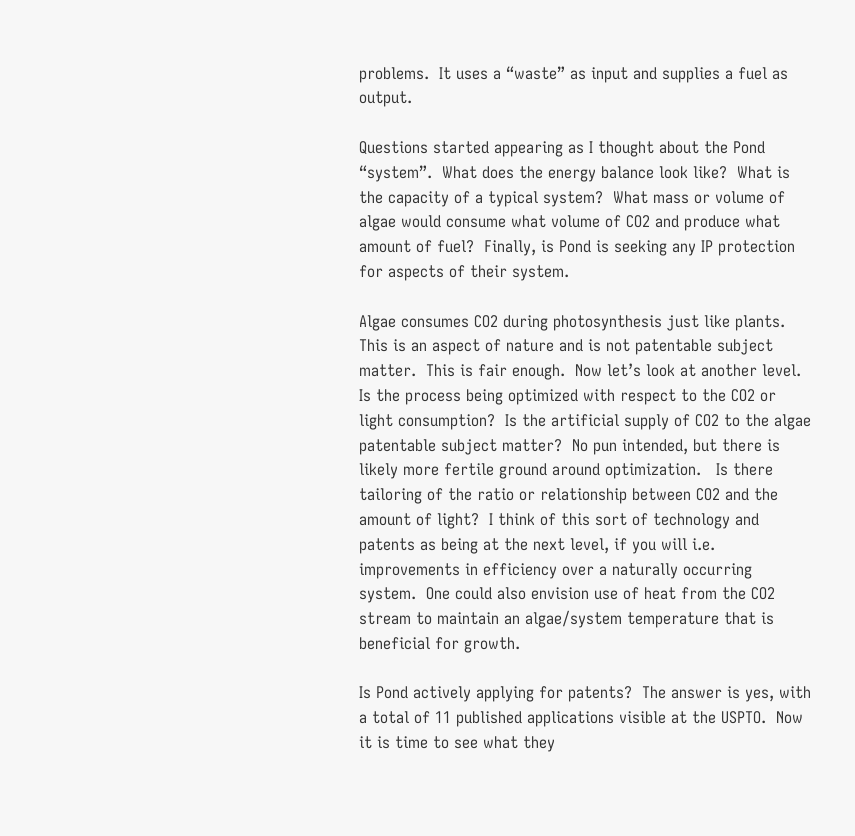problems.  It uses a “waste” as input and supplies a fuel as output.

Questions started appearing as I thought about the Pond “system”.  What does the energy balance look like?  What is the capacity of a typical system?  What mass or volume of algae would consume what volume of CO2 and produce what amount of fuel?  Finally, is Pond is seeking any IP protection for aspects of their system.

Algae consumes CO2 during photosynthesis just like plants.  This is an aspect of nature and is not patentable subject matter.  This is fair enough.  Now let’s look at another level.  Is the process being optimized with respect to the CO2 or light consumption?  Is the artificial supply of CO2 to the algae patentable subject matter?  No pun intended, but there is likely more fertile ground around optimization.   Is there tailoring of the ratio or relationship between CO2 and the amount of light?  I think of this sort of technology and patents as being at the next level, if you will i.e. improvements in efficiency over a naturally occurring system.  One could also envision use of heat from the CO2 stream to maintain an algae/system temperature that is beneficial for growth.

Is Pond actively applying for patents?  The answer is yes, with a total of 11 published applications visible at the USPTO.  Now it is time to see what they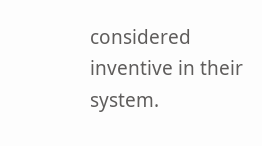considered inventive in their system.